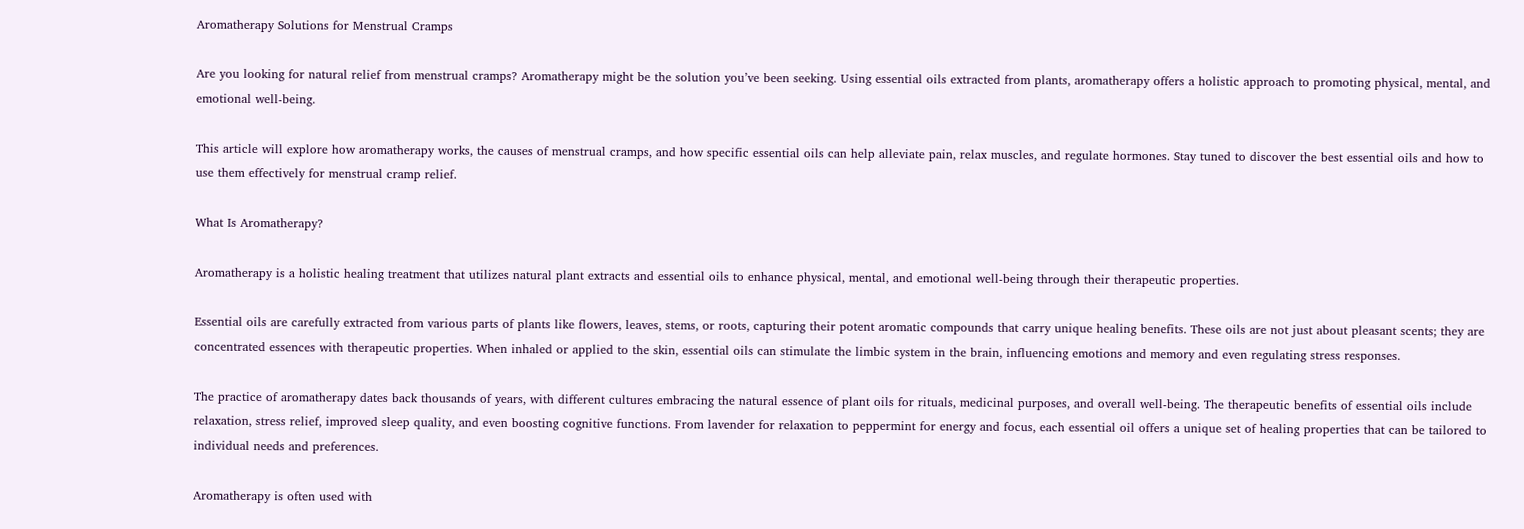Aromatherapy Solutions for Menstrual Cramps

Are you looking for natural relief from menstrual cramps? Aromatherapy might be the solution you’ve been seeking. Using essential oils extracted from plants, aromatherapy offers a holistic approach to promoting physical, mental, and emotional well-being.

This article will explore how aromatherapy works, the causes of menstrual cramps, and how specific essential oils can help alleviate pain, relax muscles, and regulate hormones. Stay tuned to discover the best essential oils and how to use them effectively for menstrual cramp relief.

What Is Aromatherapy?

Aromatherapy is a holistic healing treatment that utilizes natural plant extracts and essential oils to enhance physical, mental, and emotional well-being through their therapeutic properties.

Essential oils are carefully extracted from various parts of plants like flowers, leaves, stems, or roots, capturing their potent aromatic compounds that carry unique healing benefits. These oils are not just about pleasant scents; they are concentrated essences with therapeutic properties. When inhaled or applied to the skin, essential oils can stimulate the limbic system in the brain, influencing emotions and memory and even regulating stress responses.

The practice of aromatherapy dates back thousands of years, with different cultures embracing the natural essence of plant oils for rituals, medicinal purposes, and overall well-being. The therapeutic benefits of essential oils include relaxation, stress relief, improved sleep quality, and even boosting cognitive functions. From lavender for relaxation to peppermint for energy and focus, each essential oil offers a unique set of healing properties that can be tailored to individual needs and preferences.

Aromatherapy is often used with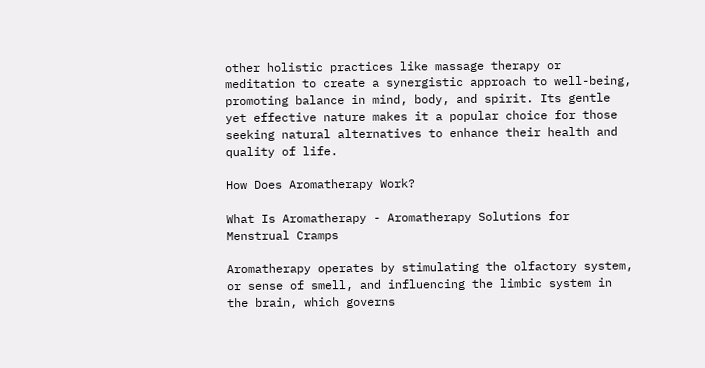other holistic practices like massage therapy or meditation to create a synergistic approach to well-being, promoting balance in mind, body, and spirit. Its gentle yet effective nature makes it a popular choice for those seeking natural alternatives to enhance their health and quality of life.

How Does Aromatherapy Work?

What Is Aromatherapy - Aromatherapy Solutions for Menstrual Cramps

Aromatherapy operates by stimulating the olfactory system, or sense of smell, and influencing the limbic system in the brain, which governs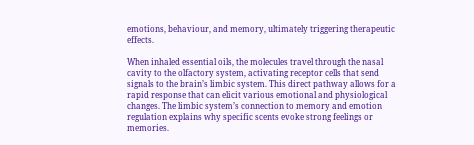emotions, behaviour, and memory, ultimately triggering therapeutic effects.

When inhaled essential oils, the molecules travel through the nasal cavity to the olfactory system, activating receptor cells that send signals to the brain’s limbic system. This direct pathway allows for a rapid response that can elicit various emotional and physiological changes. The limbic system’s connection to memory and emotion regulation explains why specific scents evoke strong feelings or memories.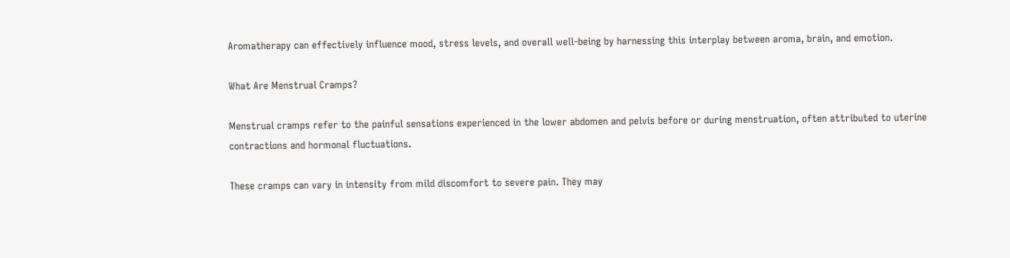Aromatherapy can effectively influence mood, stress levels, and overall well-being by harnessing this interplay between aroma, brain, and emotion.

What Are Menstrual Cramps?

Menstrual cramps refer to the painful sensations experienced in the lower abdomen and pelvis before or during menstruation, often attributed to uterine contractions and hormonal fluctuations.

These cramps can vary in intensity from mild discomfort to severe pain. They may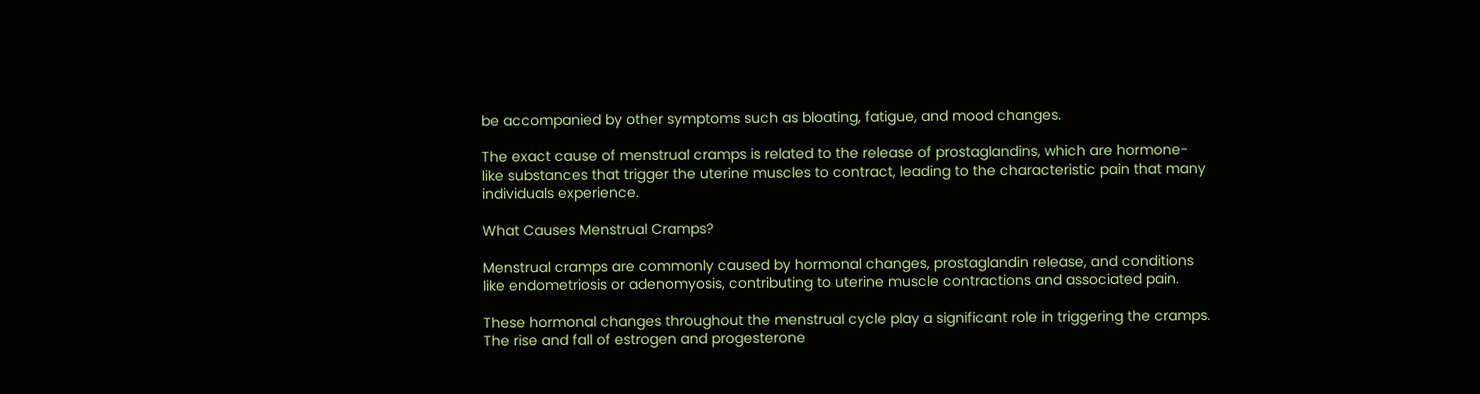be accompanied by other symptoms such as bloating, fatigue, and mood changes.

The exact cause of menstrual cramps is related to the release of prostaglandins, which are hormone-like substances that trigger the uterine muscles to contract, leading to the characteristic pain that many individuals experience.

What Causes Menstrual Cramps?

Menstrual cramps are commonly caused by hormonal changes, prostaglandin release, and conditions like endometriosis or adenomyosis, contributing to uterine muscle contractions and associated pain.

These hormonal changes throughout the menstrual cycle play a significant role in triggering the cramps. The rise and fall of estrogen and progesterone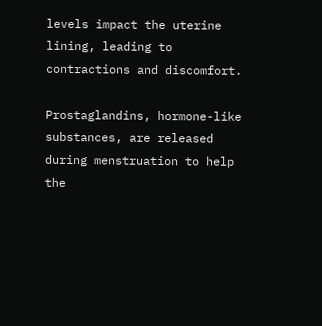levels impact the uterine lining, leading to contractions and discomfort.

Prostaglandins, hormone-like substances, are released during menstruation to help the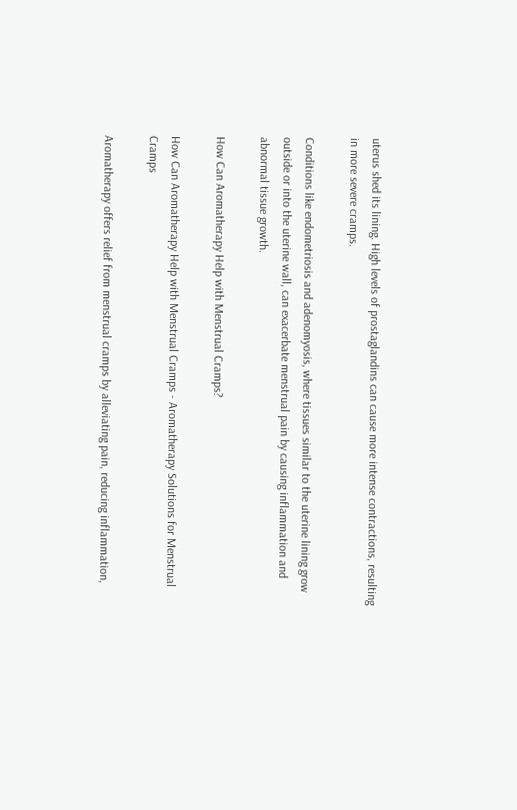uterus shed its lining. High levels of prostaglandins can cause more intense contractions, resulting in more severe cramps.

Conditions like endometriosis and adenomyosis, where tissues similar to the uterine lining grow outside or into the uterine wall, can exacerbate menstrual pain by causing inflammation and abnormal tissue growth.

How Can Aromatherapy Help with Menstrual Cramps?

How Can Aromatherapy Help with Menstrual Cramps - Aromatherapy Solutions for Menstrual Cramps

Aromatherapy offers relief from menstrual cramps by alleviating pain, reducing inflammation,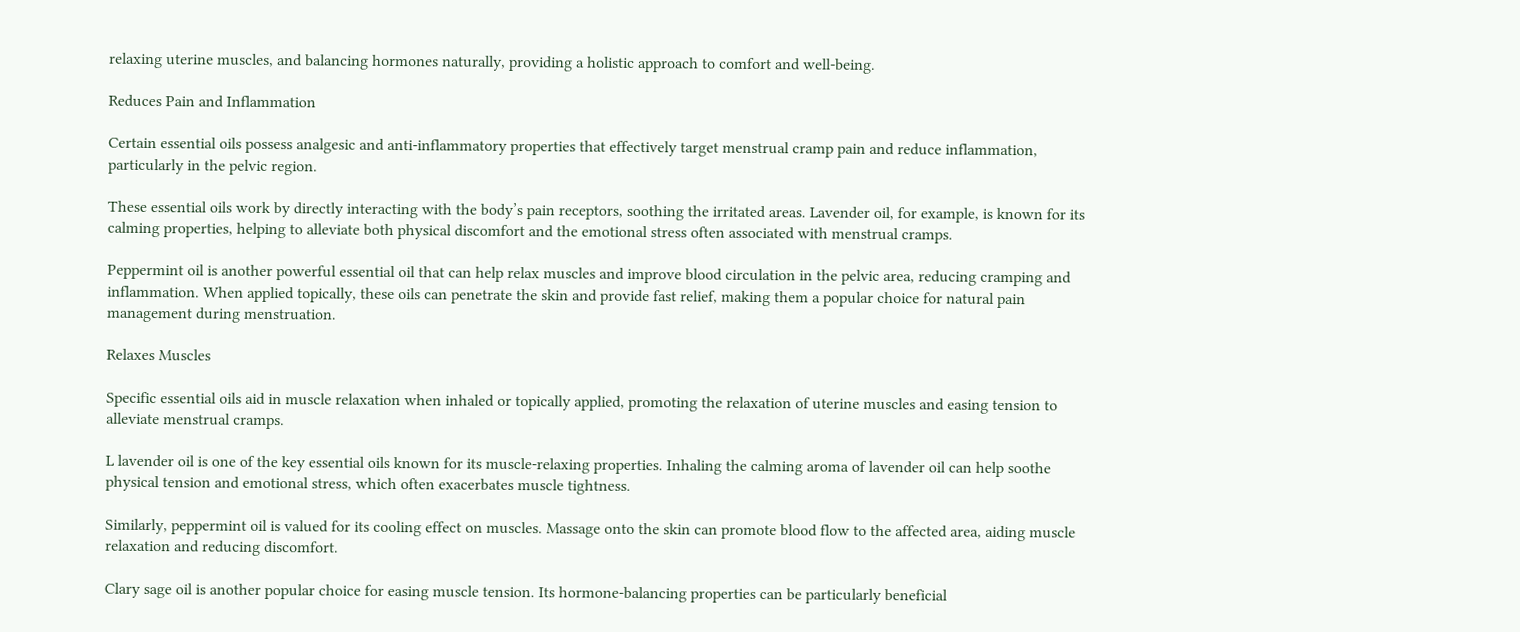relaxing uterine muscles, and balancing hormones naturally, providing a holistic approach to comfort and well-being.

Reduces Pain and Inflammation

Certain essential oils possess analgesic and anti-inflammatory properties that effectively target menstrual cramp pain and reduce inflammation, particularly in the pelvic region.

These essential oils work by directly interacting with the body’s pain receptors, soothing the irritated areas. Lavender oil, for example, is known for its calming properties, helping to alleviate both physical discomfort and the emotional stress often associated with menstrual cramps.

Peppermint oil is another powerful essential oil that can help relax muscles and improve blood circulation in the pelvic area, reducing cramping and inflammation. When applied topically, these oils can penetrate the skin and provide fast relief, making them a popular choice for natural pain management during menstruation.

Relaxes Muscles

Specific essential oils aid in muscle relaxation when inhaled or topically applied, promoting the relaxation of uterine muscles and easing tension to alleviate menstrual cramps.

L lavender oil is one of the key essential oils known for its muscle-relaxing properties. Inhaling the calming aroma of lavender oil can help soothe physical tension and emotional stress, which often exacerbates muscle tightness.

Similarly, peppermint oil is valued for its cooling effect on muscles. Massage onto the skin can promote blood flow to the affected area, aiding muscle relaxation and reducing discomfort.

Clary sage oil is another popular choice for easing muscle tension. Its hormone-balancing properties can be particularly beneficial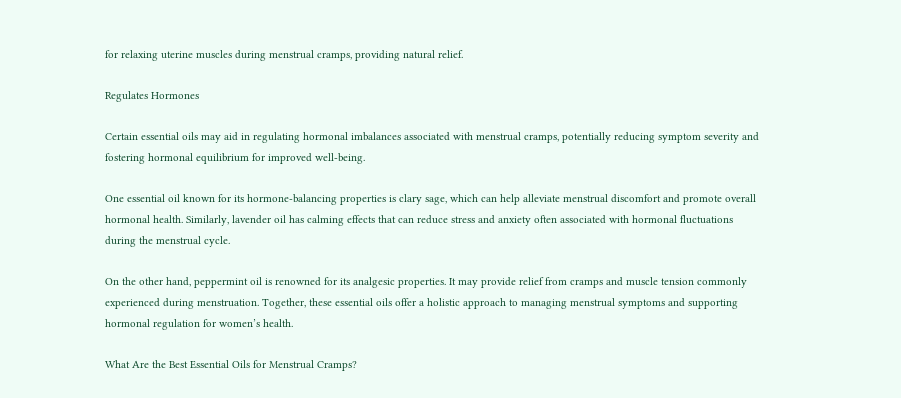for relaxing uterine muscles during menstrual cramps, providing natural relief.

Regulates Hormones

Certain essential oils may aid in regulating hormonal imbalances associated with menstrual cramps, potentially reducing symptom severity and fostering hormonal equilibrium for improved well-being.

One essential oil known for its hormone-balancing properties is clary sage, which can help alleviate menstrual discomfort and promote overall hormonal health. Similarly, lavender oil has calming effects that can reduce stress and anxiety often associated with hormonal fluctuations during the menstrual cycle.

On the other hand, peppermint oil is renowned for its analgesic properties. It may provide relief from cramps and muscle tension commonly experienced during menstruation. Together, these essential oils offer a holistic approach to managing menstrual symptoms and supporting hormonal regulation for women’s health.

What Are the Best Essential Oils for Menstrual Cramps?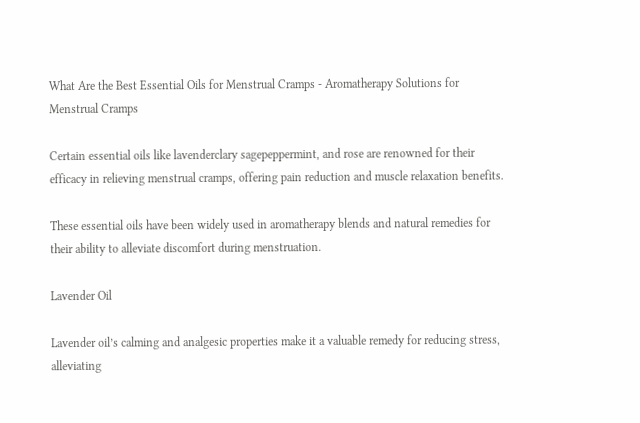What Are the Best Essential Oils for Menstrual Cramps - Aromatherapy Solutions for Menstrual Cramps

Certain essential oils like lavenderclary sagepeppermint, and rose are renowned for their efficacy in relieving menstrual cramps, offering pain reduction and muscle relaxation benefits.

These essential oils have been widely used in aromatherapy blends and natural remedies for their ability to alleviate discomfort during menstruation.

Lavender Oil

Lavender oil’s calming and analgesic properties make it a valuable remedy for reducing stress, alleviating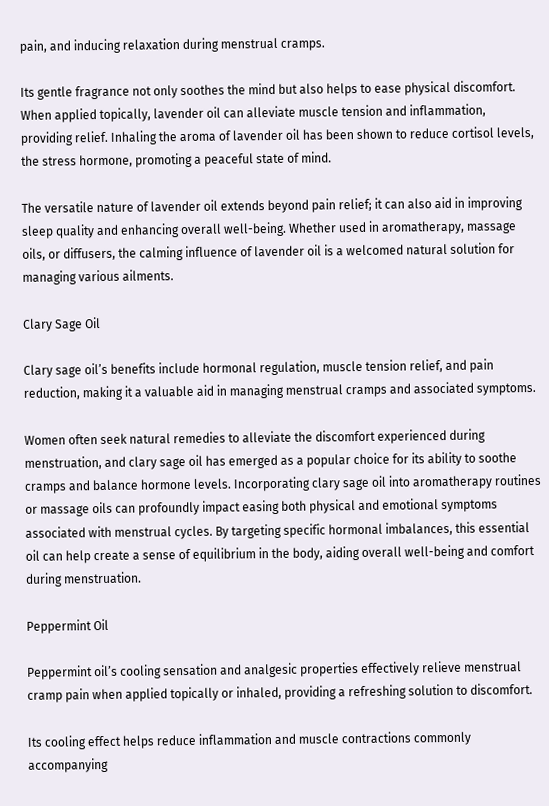pain, and inducing relaxation during menstrual cramps.

Its gentle fragrance not only soothes the mind but also helps to ease physical discomfort. When applied topically, lavender oil can alleviate muscle tension and inflammation, providing relief. Inhaling the aroma of lavender oil has been shown to reduce cortisol levels, the stress hormone, promoting a peaceful state of mind.

The versatile nature of lavender oil extends beyond pain relief; it can also aid in improving sleep quality and enhancing overall well-being. Whether used in aromatherapy, massage oils, or diffusers, the calming influence of lavender oil is a welcomed natural solution for managing various ailments.

Clary Sage Oil

Clary sage oil’s benefits include hormonal regulation, muscle tension relief, and pain reduction, making it a valuable aid in managing menstrual cramps and associated symptoms.

Women often seek natural remedies to alleviate the discomfort experienced during menstruation, and clary sage oil has emerged as a popular choice for its ability to soothe cramps and balance hormone levels. Incorporating clary sage oil into aromatherapy routines or massage oils can profoundly impact easing both physical and emotional symptoms associated with menstrual cycles. By targeting specific hormonal imbalances, this essential oil can help create a sense of equilibrium in the body, aiding overall well-being and comfort during menstruation.

Peppermint Oil

Peppermint oil’s cooling sensation and analgesic properties effectively relieve menstrual cramp pain when applied topically or inhaled, providing a refreshing solution to discomfort.

Its cooling effect helps reduce inflammation and muscle contractions commonly accompanying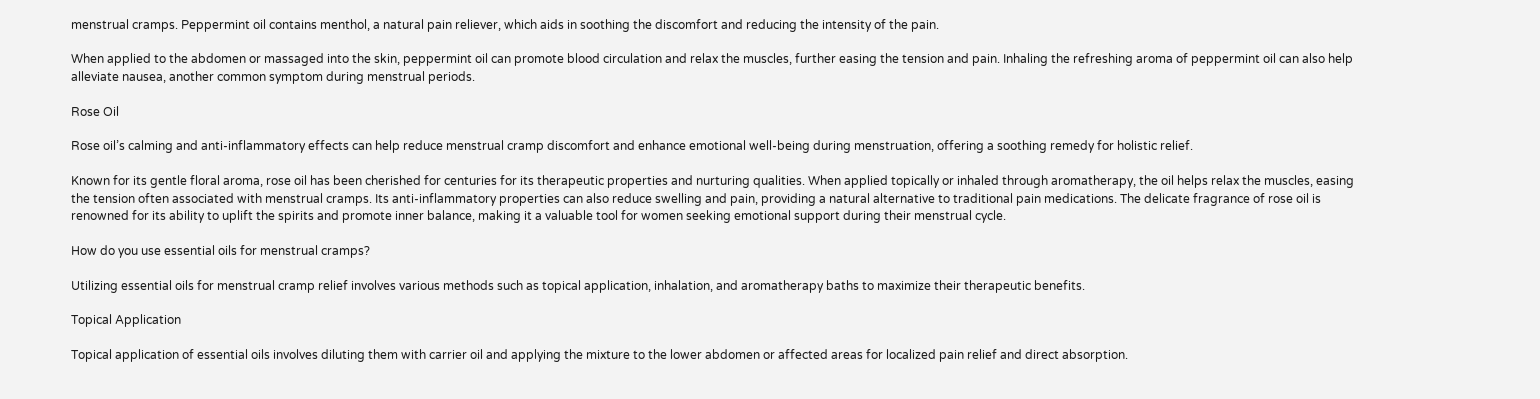menstrual cramps. Peppermint oil contains menthol, a natural pain reliever, which aids in soothing the discomfort and reducing the intensity of the pain.

When applied to the abdomen or massaged into the skin, peppermint oil can promote blood circulation and relax the muscles, further easing the tension and pain. Inhaling the refreshing aroma of peppermint oil can also help alleviate nausea, another common symptom during menstrual periods.

Rose Oil

Rose oil’s calming and anti-inflammatory effects can help reduce menstrual cramp discomfort and enhance emotional well-being during menstruation, offering a soothing remedy for holistic relief.

Known for its gentle floral aroma, rose oil has been cherished for centuries for its therapeutic properties and nurturing qualities. When applied topically or inhaled through aromatherapy, the oil helps relax the muscles, easing the tension often associated with menstrual cramps. Its anti-inflammatory properties can also reduce swelling and pain, providing a natural alternative to traditional pain medications. The delicate fragrance of rose oil is renowned for its ability to uplift the spirits and promote inner balance, making it a valuable tool for women seeking emotional support during their menstrual cycle.

How do you use essential oils for menstrual cramps?

Utilizing essential oils for menstrual cramp relief involves various methods such as topical application, inhalation, and aromatherapy baths to maximize their therapeutic benefits.

Topical Application

Topical application of essential oils involves diluting them with carrier oil and applying the mixture to the lower abdomen or affected areas for localized pain relief and direct absorption.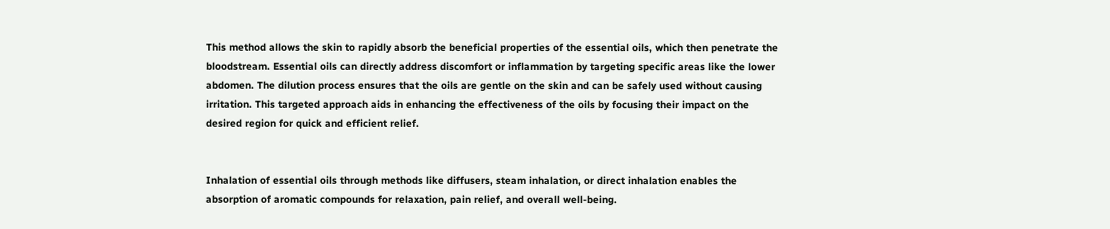This method allows the skin to rapidly absorb the beneficial properties of the essential oils, which then penetrate the bloodstream. Essential oils can directly address discomfort or inflammation by targeting specific areas like the lower abdomen. The dilution process ensures that the oils are gentle on the skin and can be safely used without causing irritation. This targeted approach aids in enhancing the effectiveness of the oils by focusing their impact on the desired region for quick and efficient relief.


Inhalation of essential oils through methods like diffusers, steam inhalation, or direct inhalation enables the absorption of aromatic compounds for relaxation, pain relief, and overall well-being.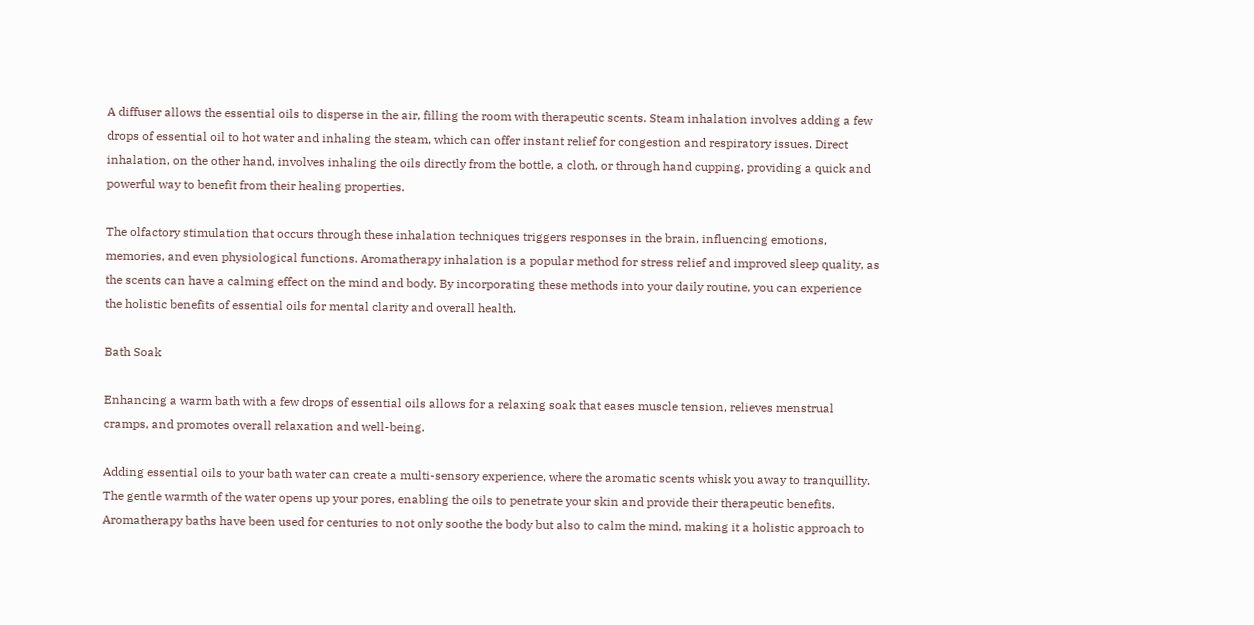A diffuser allows the essential oils to disperse in the air, filling the room with therapeutic scents. Steam inhalation involves adding a few drops of essential oil to hot water and inhaling the steam, which can offer instant relief for congestion and respiratory issues. Direct inhalation, on the other hand, involves inhaling the oils directly from the bottle, a cloth, or through hand cupping, providing a quick and powerful way to benefit from their healing properties.

The olfactory stimulation that occurs through these inhalation techniques triggers responses in the brain, influencing emotions, memories, and even physiological functions. Aromatherapy inhalation is a popular method for stress relief and improved sleep quality, as the scents can have a calming effect on the mind and body. By incorporating these methods into your daily routine, you can experience the holistic benefits of essential oils for mental clarity and overall health.

Bath Soak

Enhancing a warm bath with a few drops of essential oils allows for a relaxing soak that eases muscle tension, relieves menstrual cramps, and promotes overall relaxation and well-being.

Adding essential oils to your bath water can create a multi-sensory experience, where the aromatic scents whisk you away to tranquillity. The gentle warmth of the water opens up your pores, enabling the oils to penetrate your skin and provide their therapeutic benefits. Aromatherapy baths have been used for centuries to not only soothe the body but also to calm the mind, making it a holistic approach to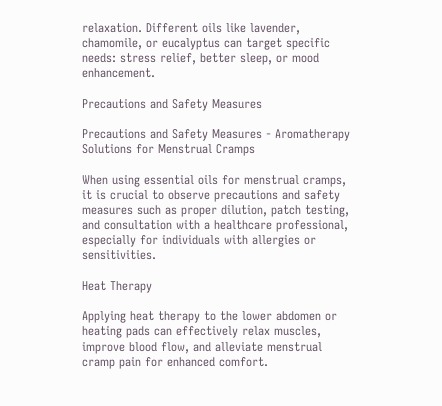relaxation. Different oils like lavender, chamomile, or eucalyptus can target specific needs: stress relief, better sleep, or mood enhancement.

Precautions and Safety Measures

Precautions and Safety Measures - Aromatherapy Solutions for Menstrual Cramps

When using essential oils for menstrual cramps, it is crucial to observe precautions and safety measures such as proper dilution, patch testing, and consultation with a healthcare professional, especially for individuals with allergies or sensitivities.

Heat Therapy

Applying heat therapy to the lower abdomen or heating pads can effectively relax muscles, improve blood flow, and alleviate menstrual cramp pain for enhanced comfort.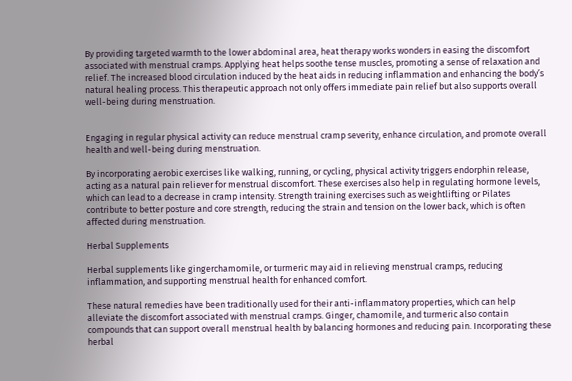By providing targeted warmth to the lower abdominal area, heat therapy works wonders in easing the discomfort associated with menstrual cramps. Applying heat helps soothe tense muscles, promoting a sense of relaxation and relief. The increased blood circulation induced by the heat aids in reducing inflammation and enhancing the body’s natural healing process. This therapeutic approach not only offers immediate pain relief but also supports overall well-being during menstruation.


Engaging in regular physical activity can reduce menstrual cramp severity, enhance circulation, and promote overall health and well-being during menstruation.

By incorporating aerobic exercises like walking, running, or cycling, physical activity triggers endorphin release, acting as a natural pain reliever for menstrual discomfort. These exercises also help in regulating hormone levels, which can lead to a decrease in cramp intensity. Strength training exercises such as weightlifting or Pilates contribute to better posture and core strength, reducing the strain and tension on the lower back, which is often affected during menstruation.

Herbal Supplements

Herbal supplements like gingerchamomile, or turmeric may aid in relieving menstrual cramps, reducing inflammation, and supporting menstrual health for enhanced comfort.

These natural remedies have been traditionally used for their anti-inflammatory properties, which can help alleviate the discomfort associated with menstrual cramps. Ginger, chamomile, and turmeric also contain compounds that can support overall menstrual health by balancing hormones and reducing pain. Incorporating these herbal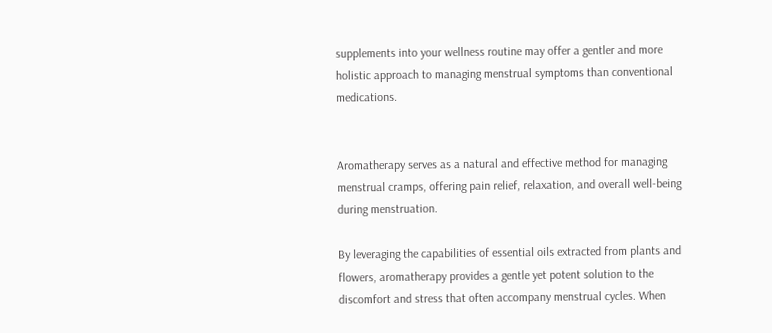supplements into your wellness routine may offer a gentler and more holistic approach to managing menstrual symptoms than conventional medications.


Aromatherapy serves as a natural and effective method for managing menstrual cramps, offering pain relief, relaxation, and overall well-being during menstruation.

By leveraging the capabilities of essential oils extracted from plants and flowers, aromatherapy provides a gentle yet potent solution to the discomfort and stress that often accompany menstrual cycles. When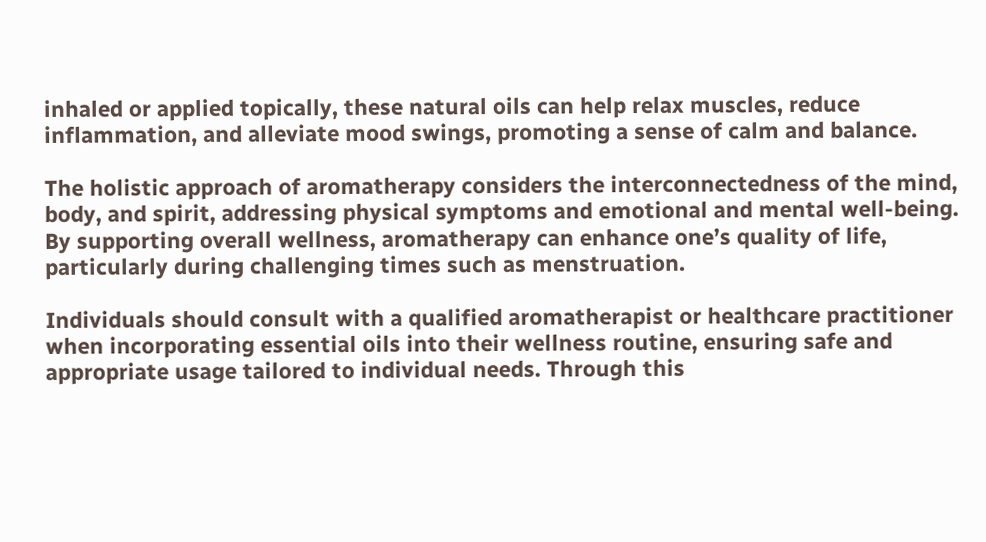inhaled or applied topically, these natural oils can help relax muscles, reduce inflammation, and alleviate mood swings, promoting a sense of calm and balance.

The holistic approach of aromatherapy considers the interconnectedness of the mind, body, and spirit, addressing physical symptoms and emotional and mental well-being. By supporting overall wellness, aromatherapy can enhance one’s quality of life, particularly during challenging times such as menstruation.

Individuals should consult with a qualified aromatherapist or healthcare practitioner when incorporating essential oils into their wellness routine, ensuring safe and appropriate usage tailored to individual needs. Through this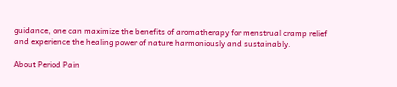guidance, one can maximize the benefits of aromatherapy for menstrual cramp relief and experience the healing power of nature harmoniously and sustainably.

About Period Pain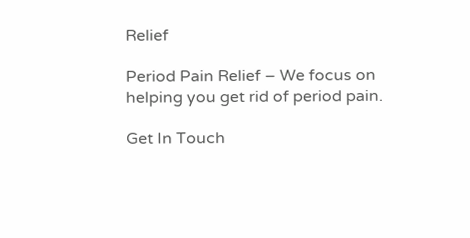Relief

Period Pain Relief – We focus on helping you get rid of period pain.

Get In Touch